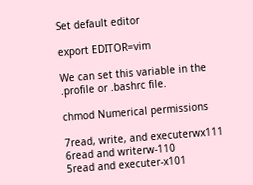Set default editor

export EDITOR=vim

We can set this variable in the .profile or .bashrc file.

chmod Numerical permissions

7read, write, and executerwx111
6read and writerw-110
5read and executer-x101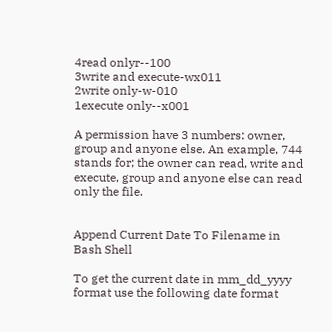4read onlyr--100
3write and execute-wx011
2write only-w-010
1execute only--x001

A permission have 3 numbers: owner, group and anyone else. An example, 744 stands for; the owner can read, write and execute, group and anyone else can read only the file.


Append Current Date To Filename in Bash Shell

To get the current date in mm_dd_yyyy format use the following date format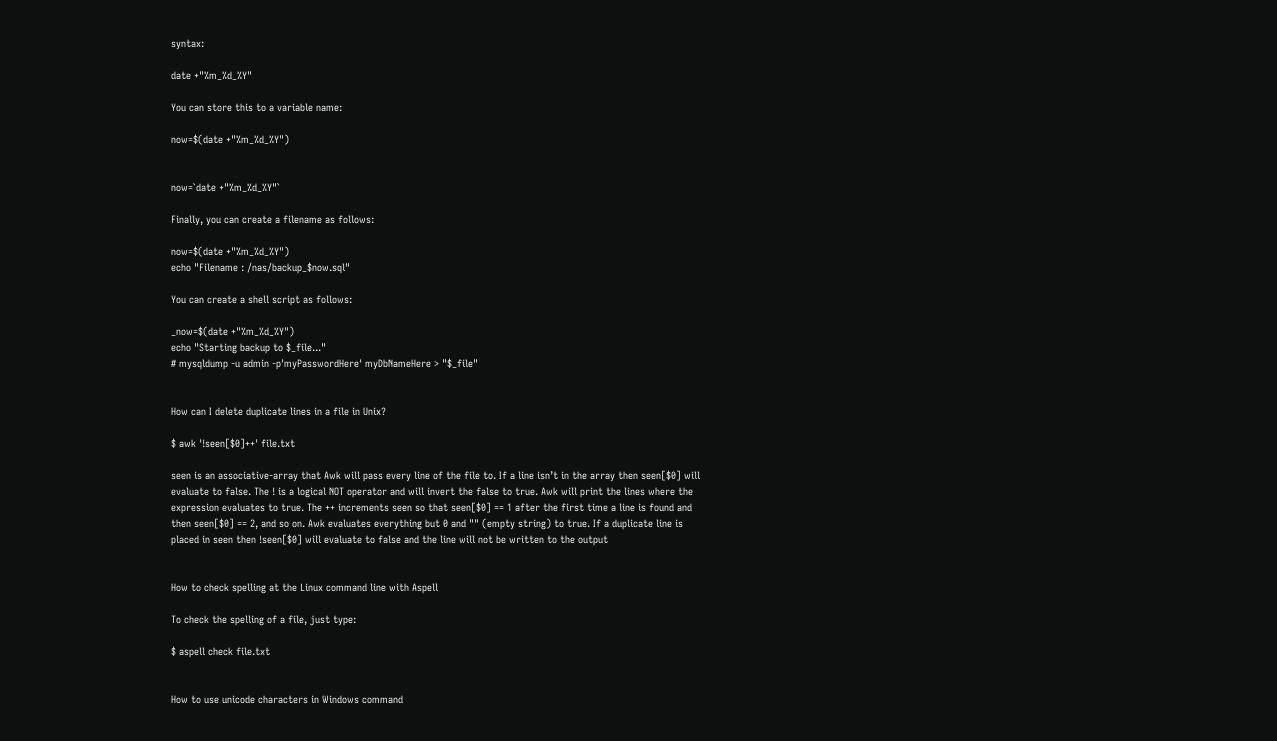syntax:

date +"%m_%d_%Y"

You can store this to a variable name:

now=$(date +"%m_%d_%Y")


now=`date +"%m_%d_%Y"`

Finally, you can create a filename as follows:

now=$(date +"%m_%d_%Y")
echo "Filename : /nas/backup_$now.sql"

You can create a shell script as follows:

_now=$(date +"%m_%d_%Y")
echo "Starting backup to $_file..."
# mysqldump -u admin -p'myPasswordHere' myDbNameHere > "$_file"


How can I delete duplicate lines in a file in Unix?

$ awk '!seen[$0]++' file.txt

seen is an associative-array that Awk will pass every line of the file to. If a line isn’t in the array then seen[$0] will evaluate to false. The ! is a logical NOT operator and will invert the false to true. Awk will print the lines where the expression evaluates to true. The ++ increments seen so that seen[$0] == 1 after the first time a line is found and then seen[$0] == 2, and so on. Awk evaluates everything but 0 and "" (empty string) to true. If a duplicate line is placed in seen then !seen[$0] will evaluate to false and the line will not be written to the output


How to check spelling at the Linux command line with Aspell

To check the spelling of a file, just type:

$ aspell check file.txt


How to use unicode characters in Windows command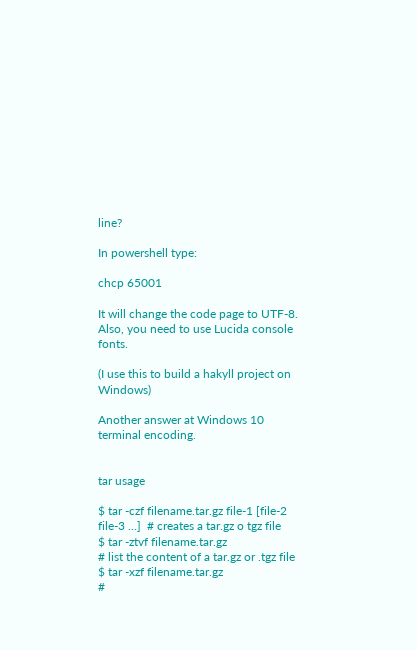line?

In powershell type:

chcp 65001

It will change the code page to UTF-8. Also, you need to use Lucida console fonts.

(I use this to build a hakyll project on Windows)

Another answer at Windows 10 terminal encoding.


tar usage

$ tar -czf filename.tar.gz file-1 [file-2 file-3 ...]  # creates a tar.gz o tgz file
$ tar -ztvf filename.tar.gz                            # list the content of a tar.gz or .tgz file
$ tar -xzf filename.tar.gz                             #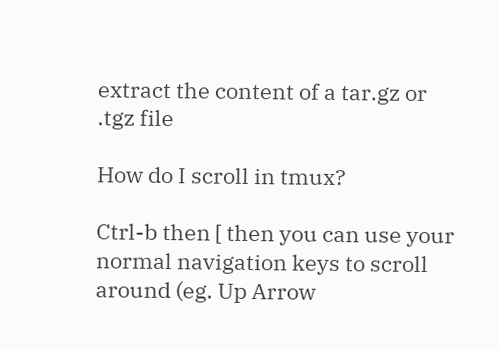extract the content of a tar.gz or .tgz file

How do I scroll in tmux?

Ctrl-b then [ then you can use your normal navigation keys to scroll around (eg. Up Arrow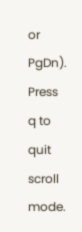or PgDn). Press q to quit scroll mode.